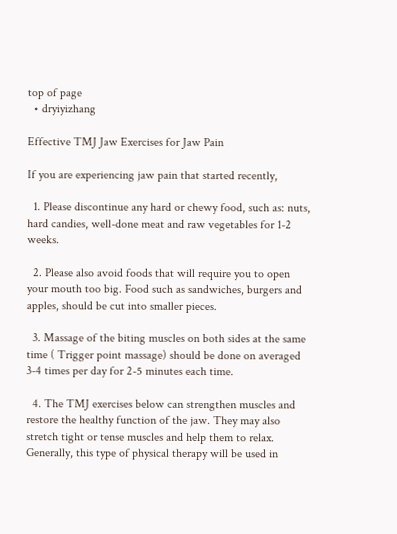top of page
  • dryiyizhang

Effective TMJ Jaw Exercises for Jaw Pain

If you are experiencing jaw pain that started recently,

  1. Please discontinue any hard or chewy food, such as: nuts, hard candies, well-done meat and raw vegetables for 1-2 weeks.

  2. Please also avoid foods that will require you to open your mouth too big. Food such as sandwiches, burgers and apples, should be cut into smaller pieces.

  3. Massage of the biting muscles on both sides at the same time ( Trigger point massage) should be done on averaged 3-4 times per day for 2-5 minutes each time.

  4. The TMJ exercises below can strengthen muscles and restore the healthy function of the jaw. They may also stretch tight or tense muscles and help them to relax. Generally, this type of physical therapy will be used in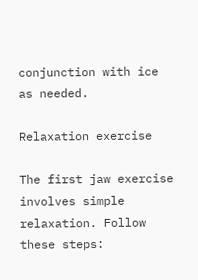conjunction with ice as needed.

Relaxation exercise

The first jaw exercise involves simple relaxation. Follow these steps: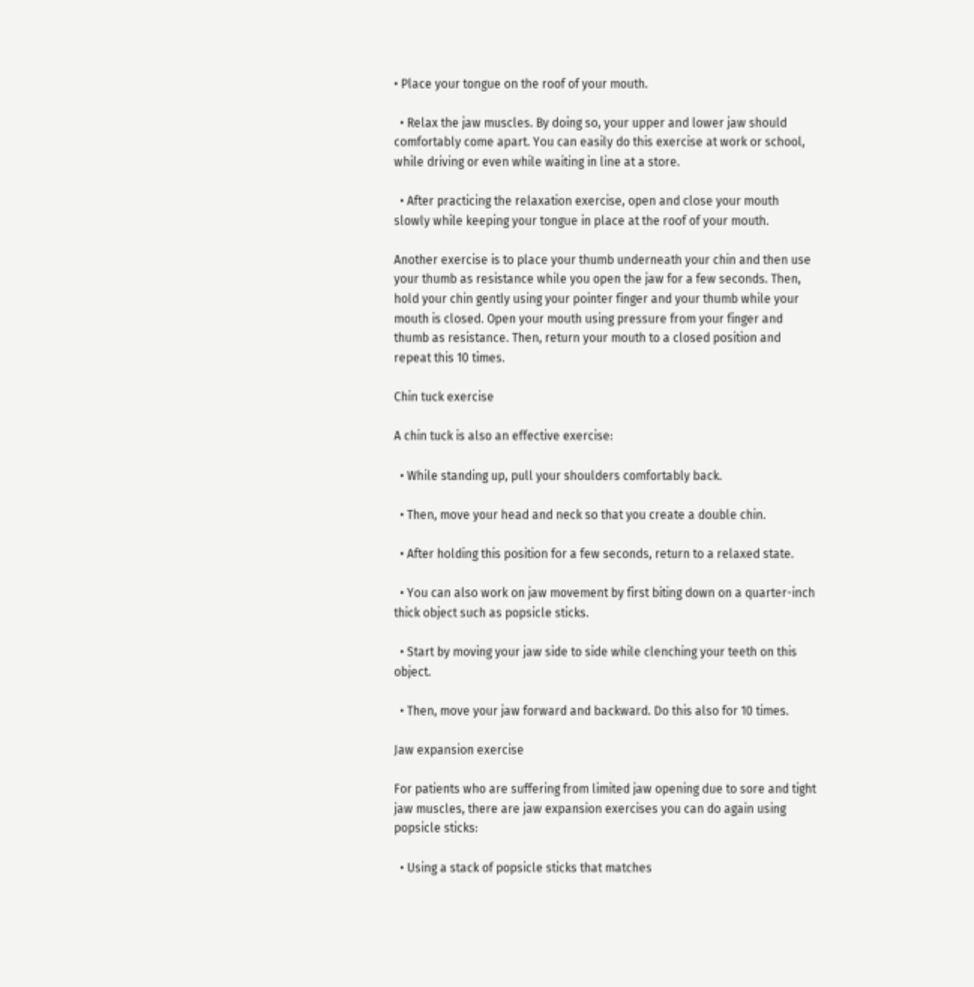• Place your tongue on the roof of your mouth.

  • Relax the jaw muscles. By doing so, your upper and lower jaw should comfortably come apart. You can easily do this exercise at work or school, while driving or even while waiting in line at a store.

  • After practicing the relaxation exercise, open and close your mouth slowly while keeping your tongue in place at the roof of your mouth.

Another exercise is to place your thumb underneath your chin and then use your thumb as resistance while you open the jaw for a few seconds. Then, hold your chin gently using your pointer finger and your thumb while your mouth is closed. Open your mouth using pressure from your finger and thumb as resistance. Then, return your mouth to a closed position and repeat this 10 times.

Chin tuck exercise

A chin tuck is also an effective exercise:

  • While standing up, pull your shoulders comfortably back.

  • Then, move your head and neck so that you create a double chin.

  • After holding this position for a few seconds, return to a relaxed state.

  • You can also work on jaw movement by first biting down on a quarter-inch thick object such as popsicle sticks.

  • Start by moving your jaw side to side while clenching your teeth on this object.

  • Then, move your jaw forward and backward. Do this also for 10 times.

Jaw expansion exercise

For patients who are suffering from limited jaw opening due to sore and tight jaw muscles, there are jaw expansion exercises you can do again using popsicle sticks:

  • Using a stack of popsicle sticks that matches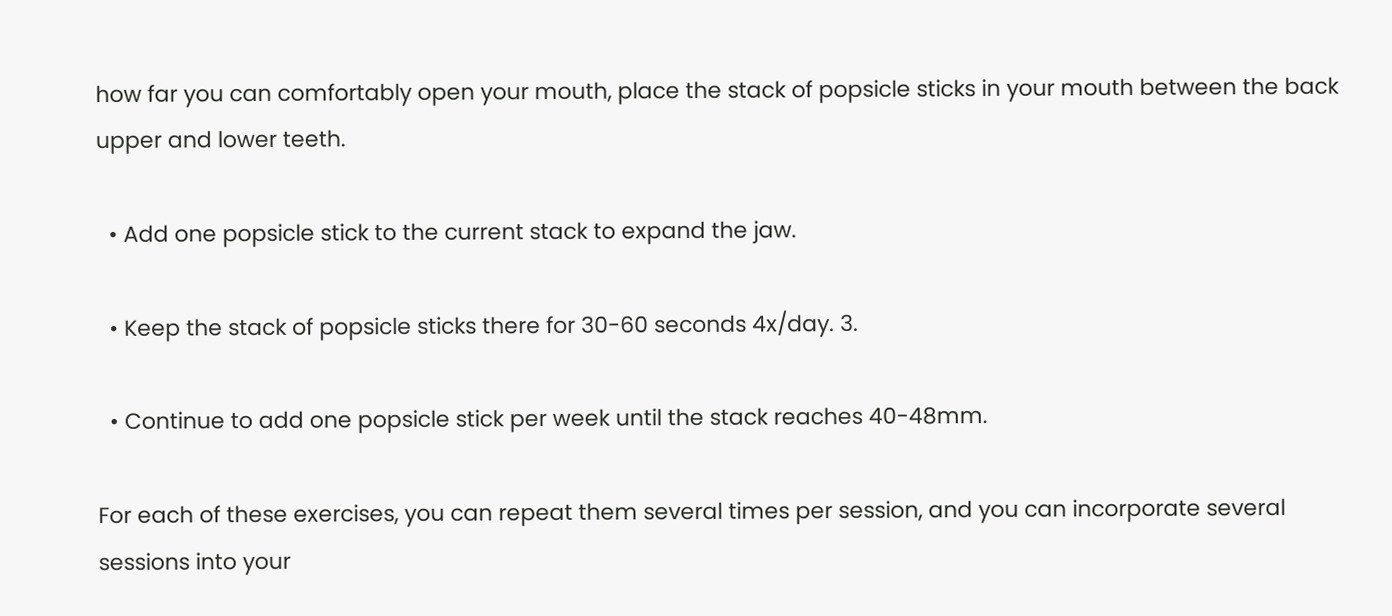how far you can comfortably open your mouth, place the stack of popsicle sticks in your mouth between the back upper and lower teeth.

  • Add one popsicle stick to the current stack to expand the jaw.

  • Keep the stack of popsicle sticks there for 30-60 seconds 4x/day. 3.

  • Continue to add one popsicle stick per week until the stack reaches 40-48mm.

For each of these exercises, you can repeat them several times per session, and you can incorporate several sessions into your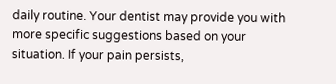daily routine. Your dentist may provide you with more specific suggestions based on your situation. If your pain persists,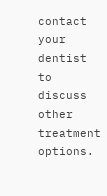contact your dentist to discuss other treatment options.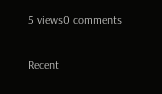5 views0 comments

Recent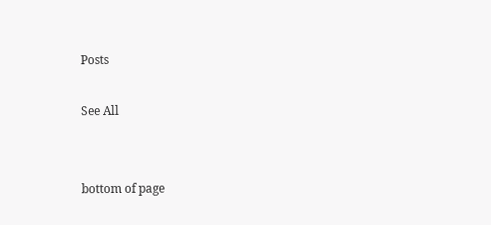Posts

See All


bottom of page